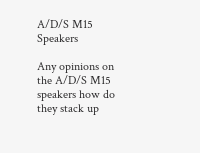A/D/S M15 Speakers

Any opinions on the A/D/S M15 speakers how do they stack up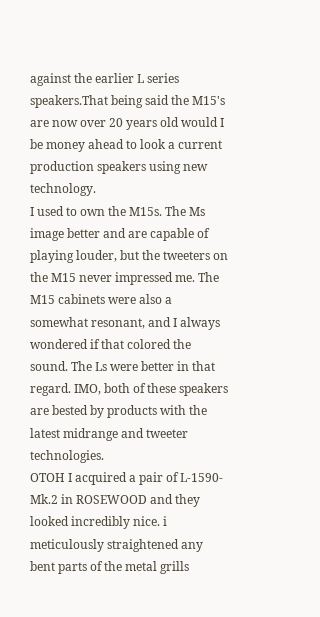against the earlier L series speakers.That being said the M15's are now over 20 years old would I be money ahead to look a current production speakers using new technology.
I used to own the M15s. The Ms image better and are capable of playing louder, but the tweeters on the M15 never impressed me. The M15 cabinets were also a somewhat resonant, and I always wondered if that colored the sound. The Ls were better in that regard. IMO, both of these speakers are bested by products with the latest midrange and tweeter technologies.
OTOH I acquired a pair of L-1590-Mk.2 in ROSEWOOD and they looked incredibly nice. i meticulously straightened any bent parts of the metal grills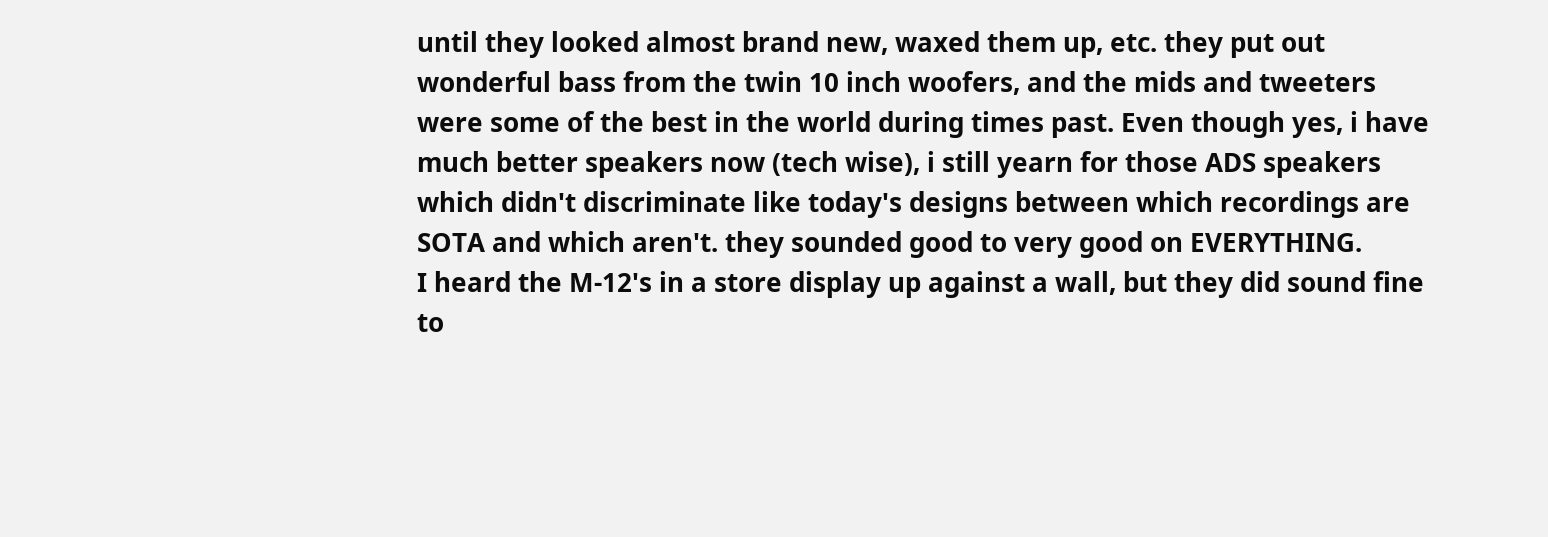until they looked almost brand new, waxed them up, etc. they put out wonderful bass from the twin 10 inch woofers, and the mids and tweeters were some of the best in the world during times past. Even though yes, i have much better speakers now (tech wise), i still yearn for those ADS speakers which didn't discriminate like today's designs between which recordings are SOTA and which aren't. they sounded good to very good on EVERYTHING.
I heard the M-12's in a store display up against a wall, but they did sound fine to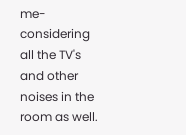me- considering all the TV's and other noises in the room as well.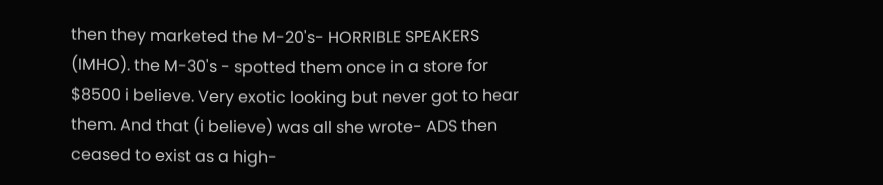then they marketed the M-20's- HORRIBLE SPEAKERS (IMHO). the M-30's - spotted them once in a store for $8500 i believe. Very exotic looking but never got to hear them. And that (i believe) was all she wrote- ADS then ceased to exist as a high-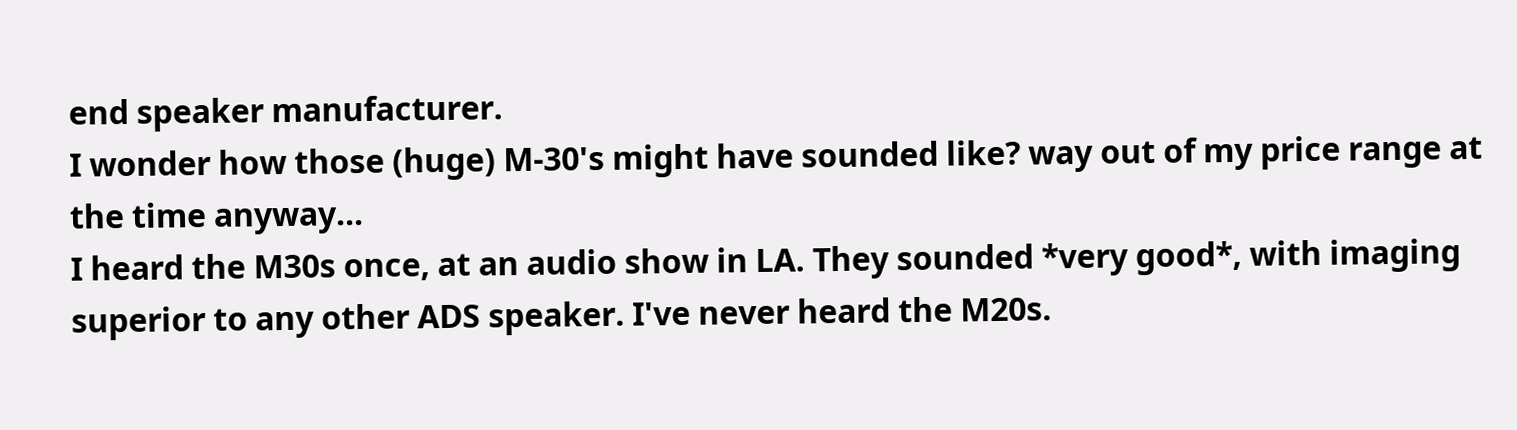end speaker manufacturer.
I wonder how those (huge) M-30's might have sounded like? way out of my price range at the time anyway...
I heard the M30s once, at an audio show in LA. They sounded *very good*, with imaging superior to any other ADS speaker. I've never heard the M20s.